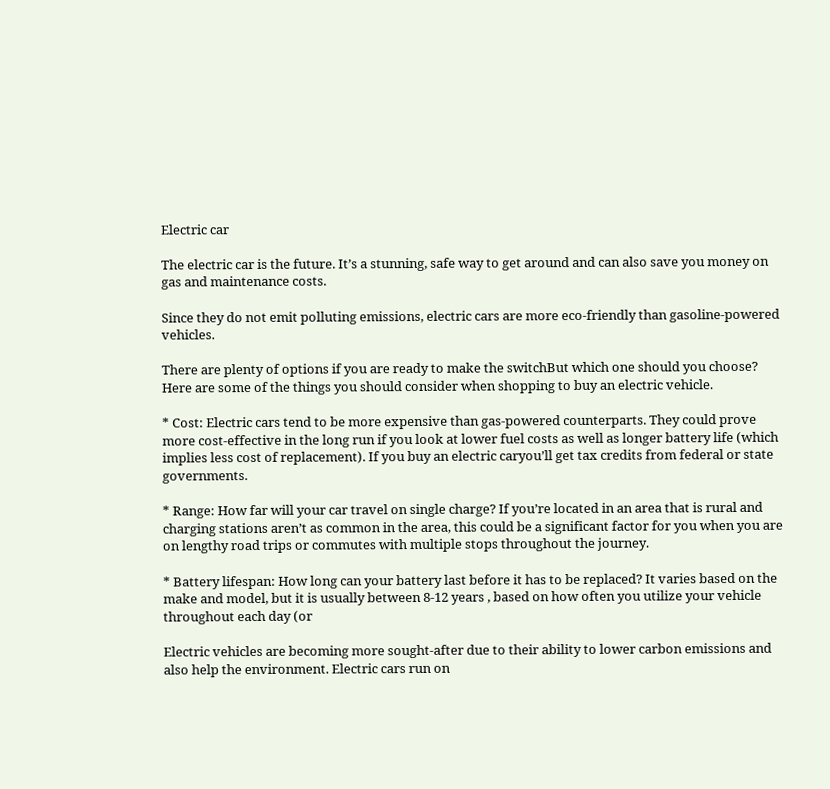Electric car

The electric car is the future. It’s a stunning, safe way to get around and can also save you money on gas and maintenance costs.

Since they do not emit polluting emissions, electric cars are more eco-friendly than gasoline-powered vehicles.

There are plenty of options if you are ready to make the switchBut which one should you choose? Here are some of the things you should consider when shopping to buy an electric vehicle.

* Cost: Electric cars tend to be more expensive than gas-powered counterparts. They could prove more cost-effective in the long run if you look at lower fuel costs as well as longer battery life (which implies less cost of replacement). If you buy an electric caryou’ll get tax credits from federal or state governments.

* Range: How far will your car travel on single charge? If you’re located in an area that is rural and charging stations aren’t as common in the area, this could be a significant factor for you when you are on lengthy road trips or commutes with multiple stops throughout the journey.

* Battery lifespan: How long can your battery last before it has to be replaced? It varies based on the make and model, but it is usually between 8-12 years , based on how often you utilize your vehicle throughout each day (or

Electric vehicles are becoming more sought-after due to their ability to lower carbon emissions and also help the environment. Electric cars run on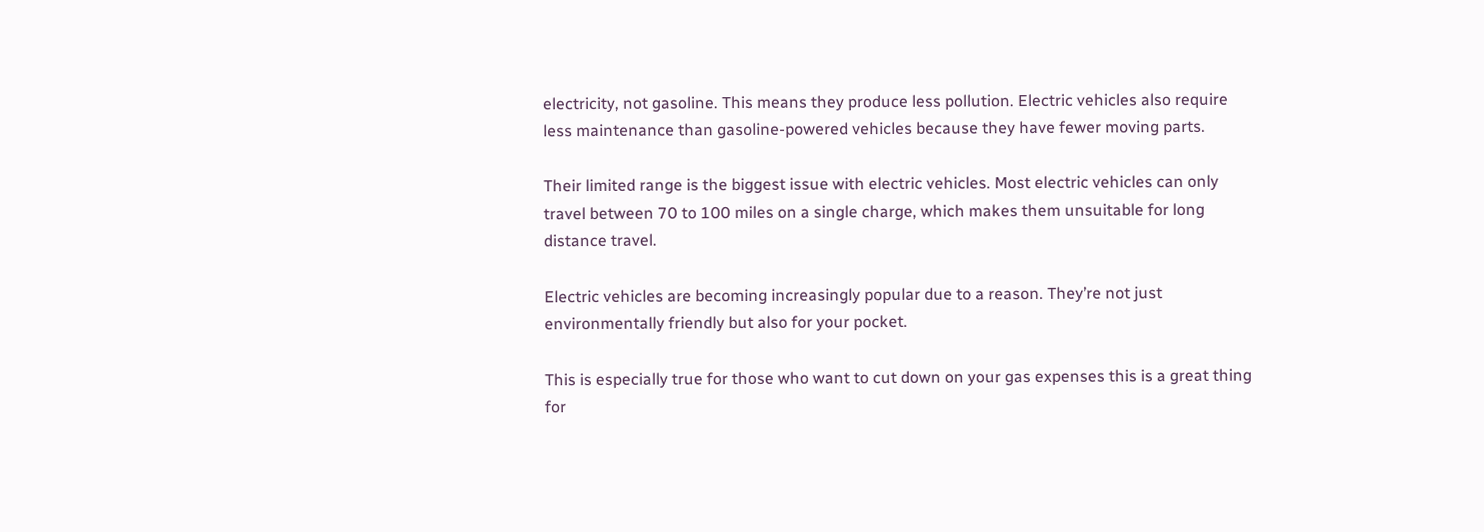electricity, not gasoline. This means they produce less pollution. Electric vehicles also require less maintenance than gasoline-powered vehicles because they have fewer moving parts.

Their limited range is the biggest issue with electric vehicles. Most electric vehicles can only travel between 70 to 100 miles on a single charge, which makes them unsuitable for long distance travel.

Electric vehicles are becoming increasingly popular due to a reason. They’re not just environmentally friendly but also for your pocket.

This is especially true for those who want to cut down on your gas expenses this is a great thing for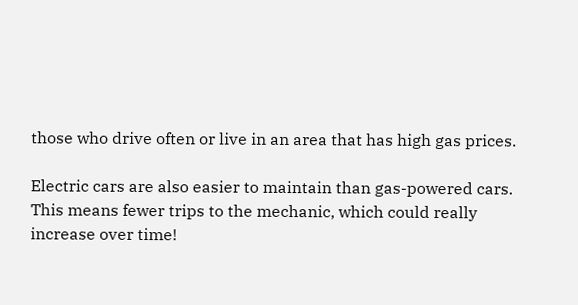those who drive often or live in an area that has high gas prices.

Electric cars are also easier to maintain than gas-powered cars. This means fewer trips to the mechanic, which could really increase over time!